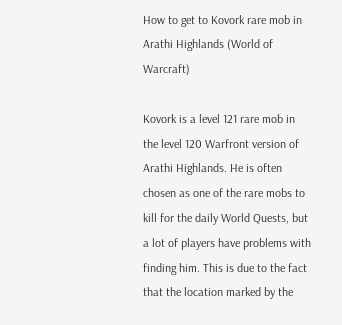How to get to Kovork rare mob in Arathi Highlands (World of Warcraft)

Kovork is a level 121 rare mob in the level 120 Warfront version of Arathi Highlands. He is often chosen as one of the rare mobs to kill for the daily World Quests, but a lot of players have problems with finding him. This is due to the fact that the location marked by the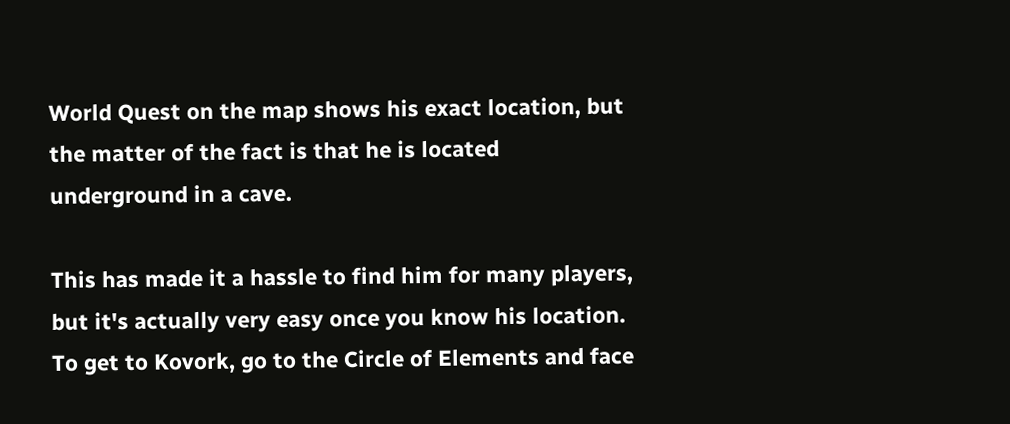World Quest on the map shows his exact location, but the matter of the fact is that he is located underground in a cave.

This has made it a hassle to find him for many players, but it's actually very easy once you know his location. To get to Kovork, go to the Circle of Elements and face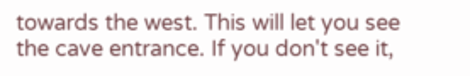towards the west. This will let you see the cave entrance. If you don't see it,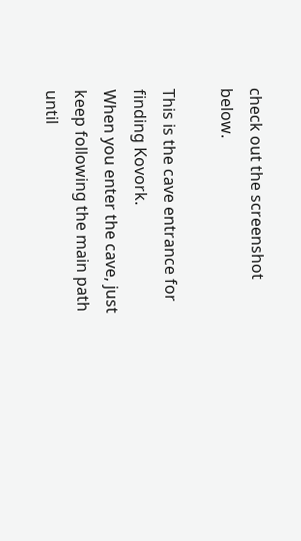check out the screenshot below.

This is the cave entrance for finding Kovork.
When you enter the cave, just keep following the main path until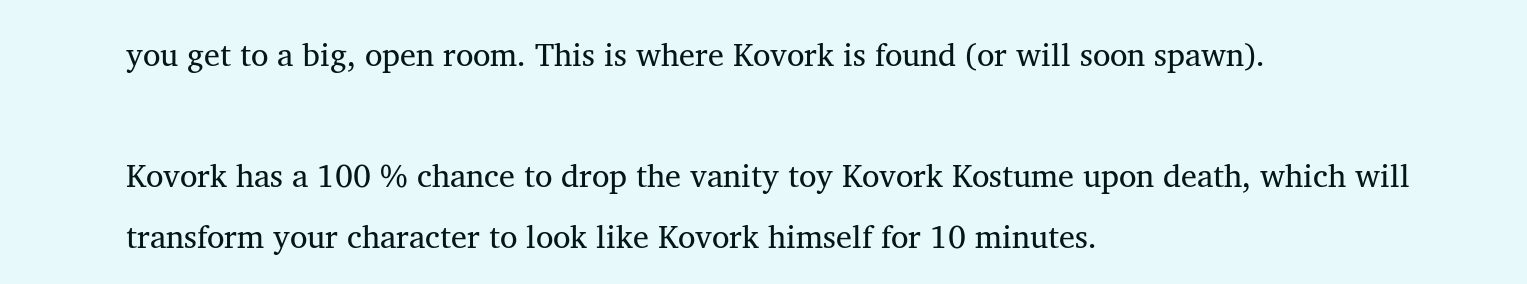you get to a big, open room. This is where Kovork is found (or will soon spawn).

Kovork has a 100 % chance to drop the vanity toy Kovork Kostume upon death, which will transform your character to look like Kovork himself for 10 minutes.